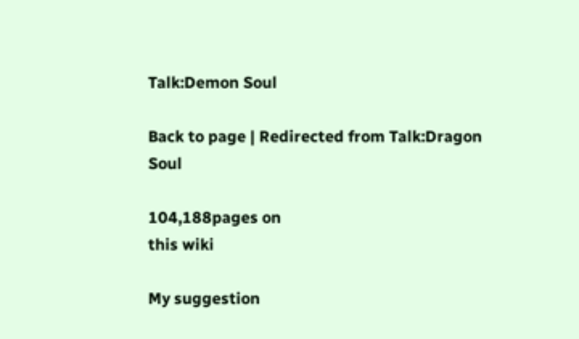Talk:Demon Soul

Back to page | Redirected from Talk:Dragon Soul

104,188pages on
this wiki

My suggestion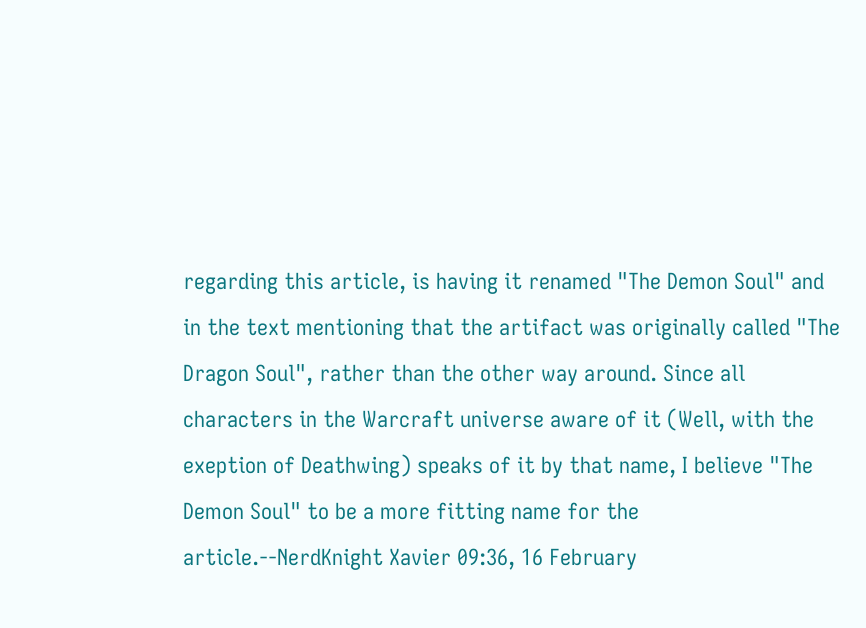regarding this article, is having it renamed "The Demon Soul" and in the text mentioning that the artifact was originally called "The Dragon Soul", rather than the other way around. Since all characters in the Warcraft universe aware of it (Well, with the exeption of Deathwing) speaks of it by that name, I believe "The Demon Soul" to be a more fitting name for the article.--NerdKnight Xavier 09:36, 16 February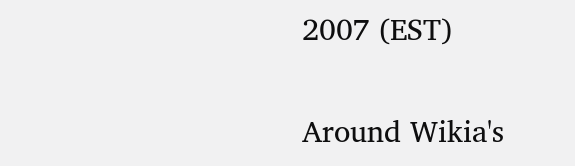2007 (EST)

Around Wikia's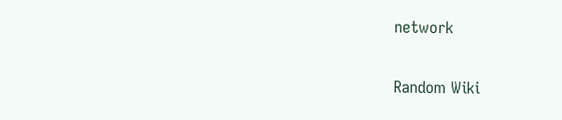network

Random Wiki